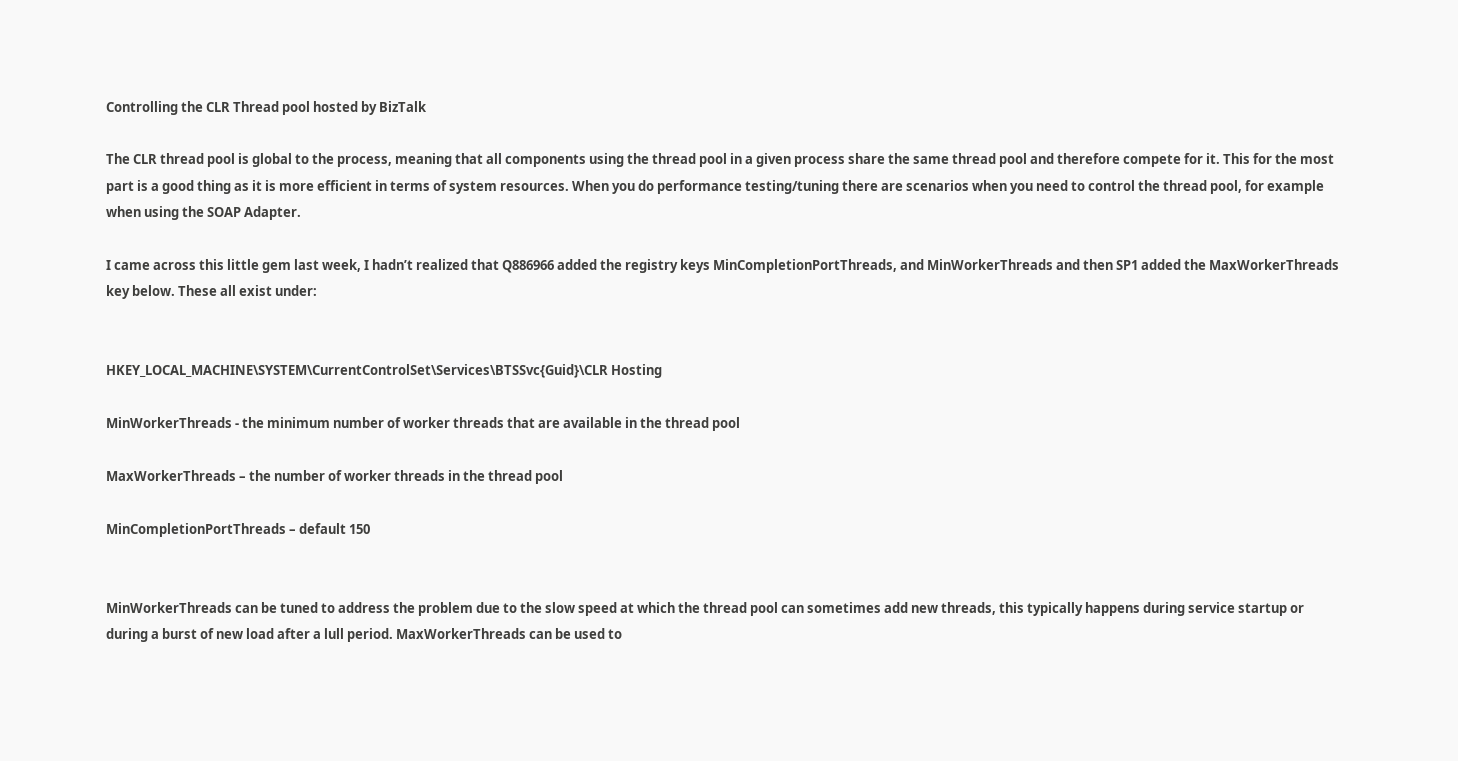Controlling the CLR Thread pool hosted by BizTalk

The CLR thread pool is global to the process, meaning that all components using the thread pool in a given process share the same thread pool and therefore compete for it. This for the most part is a good thing as it is more efficient in terms of system resources. When you do performance testing/tuning there are scenarios when you need to control the thread pool, for example when using the SOAP Adapter.

I came across this little gem last week, I hadn’t realized that Q886966 added the registry keys MinCompletionPortThreads, and MinWorkerThreads and then SP1 added the MaxWorkerThreads key below. These all exist under:


HKEY_LOCAL_MACHINE\SYSTEM\CurrentControlSet\Services\BTSSvc{Guid}\CLR Hosting

MinWorkerThreads - the minimum number of worker threads that are available in the thread pool

MaxWorkerThreads – the number of worker threads in the thread pool

MinCompletionPortThreads – default 150


MinWorkerThreads can be tuned to address the problem due to the slow speed at which the thread pool can sometimes add new threads, this typically happens during service startup or during a burst of new load after a lull period. MaxWorkerThreads can be used to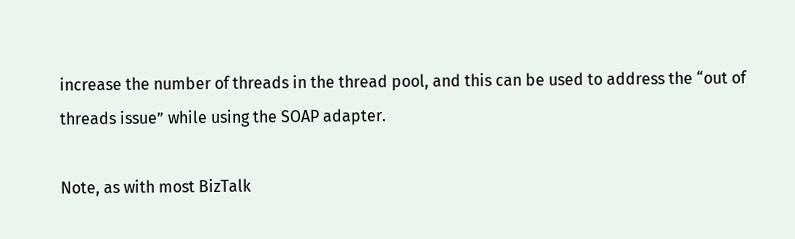increase the number of threads in the thread pool, and this can be used to address the “out of threads issue” while using the SOAP adapter.

Note, as with most BizTalk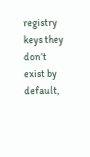registry keys they don’t exist by default,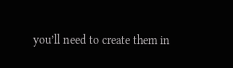you’ll need to create them in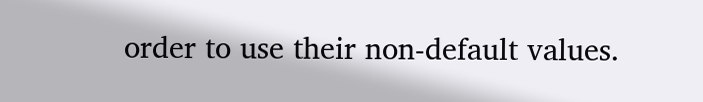order to use their non-default values.